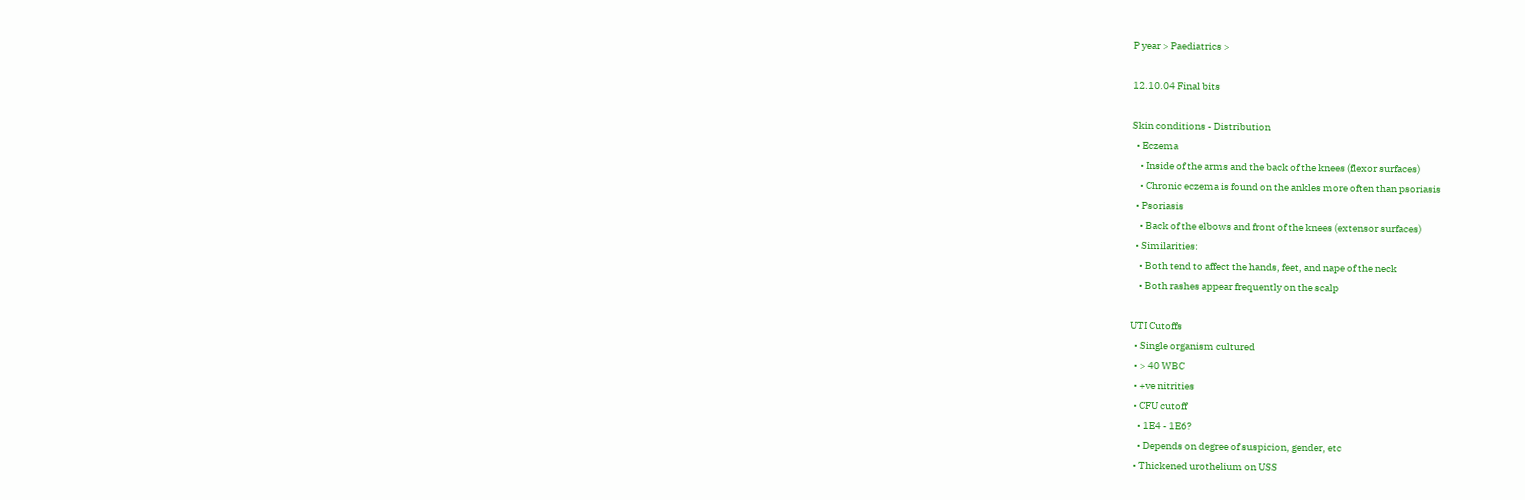P year > Paediatrics >

12.10.04 Final bits

Skin conditions - Distribution
  • Eczema
    • Inside of the arms and the back of the knees (flexor surfaces)
    • Chronic eczema is found on the ankles more often than psoriasis
  • Psoriasis
    • Back of the elbows and front of the knees (extensor surfaces)
  • Similarities:
    • Both tend to affect the hands, feet, and nape of the neck
    • Both rashes appear frequently on the scalp

UTI Cutoffs
  • Single organism cultured
  • > 40 WBC
  • +ve nitrities
  • CFU cutoff
    • 1E4 - 1E6?
    • Depends on degree of suspicion, gender, etc
  • Thickened urothelium on USS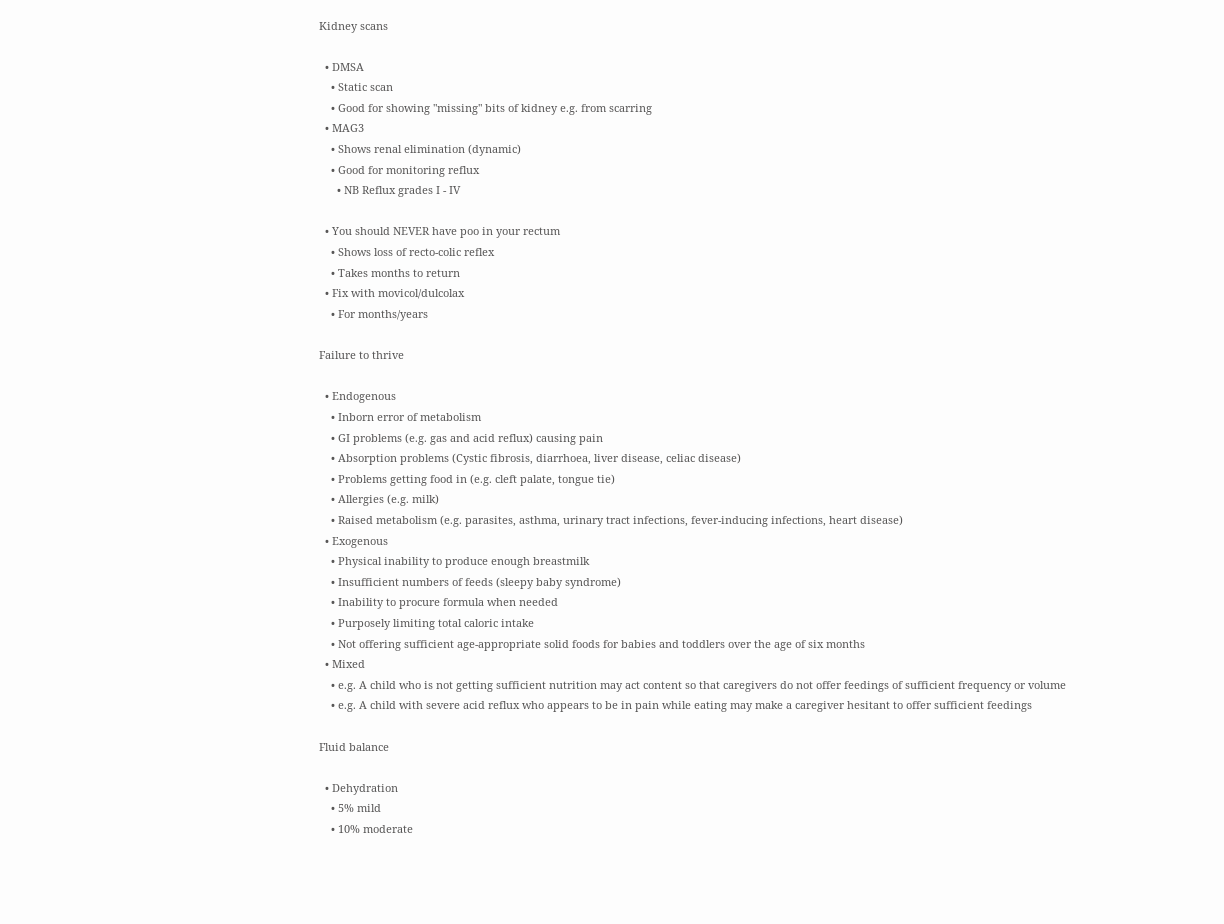Kidney scans

  • DMSA
    • Static scan
    • Good for showing "missing" bits of kidney e.g. from scarring
  • MAG3
    • Shows renal elimination (dynamic)
    • Good for monitoring reflux
      • NB Reflux grades I - IV

  • You should NEVER have poo in your rectum
    • Shows loss of recto-colic reflex
    • Takes months to return
  • Fix with movicol/dulcolax
    • For months/years

Failure to thrive

  • Endogenous
    • Inborn error of metabolism
    • GI problems (e.g. gas and acid reflux) causing pain
    • Absorption problems (Cystic fibrosis, diarrhoea, liver disease, celiac disease)
    • Problems getting food in (e.g. cleft palate, tongue tie)
    • Allergies (e.g. milk)
    • Raised metabolism (e.g. parasites, asthma, urinary tract infections, fever-inducing infections, heart disease)
  • Exogenous
    • Physical inability to produce enough breastmilk
    • Insufficient numbers of feeds (sleepy baby syndrome)
    • Inability to procure formula when needed
    • Purposely limiting total caloric intake
    • Not offering sufficient age-appropriate solid foods for babies and toddlers over the age of six months
  • Mixed
    • e.g. A child who is not getting sufficient nutrition may act content so that caregivers do not offer feedings of sufficient frequency or volume
    • e.g. A child with severe acid reflux who appears to be in pain while eating may make a caregiver hesitant to offer sufficient feedings

Fluid balance

  • Dehydration
    • 5% mild
    • 10% moderate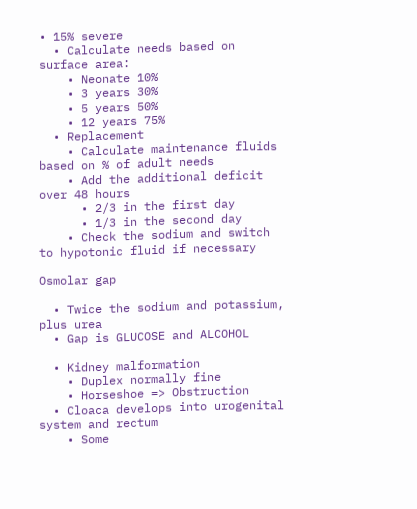• 15% severe
  • Calculate needs based on surface area:
    • Neonate 10%
    • 3 years 30%
    • 5 years 50%
    • 12 years 75%
  • Replacement
    • Calculate maintenance fluids based on % of adult needs
    • Add the additional deficit over 48 hours
      • 2/3 in the first day
      • 1/3 in the second day
    • Check the sodium and switch to hypotonic fluid if necessary

Osmolar gap

  • Twice the sodium and potassium, plus urea
  • Gap is GLUCOSE and ALCOHOL

  • Kidney malformation
    • Duplex normally fine
    • Horseshoe => Obstruction
  • Cloaca develops into urogenital system and rectum
    • Some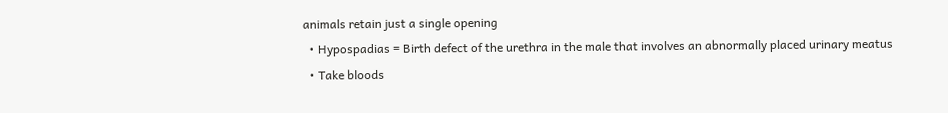animals retain just a single opening
  • Hypospadias = Birth defect of the urethra in the male that involves an abnormally placed urinary meatus
  • Take bloods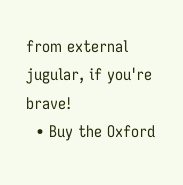from external jugular, if you're brave!
  • Buy the Oxford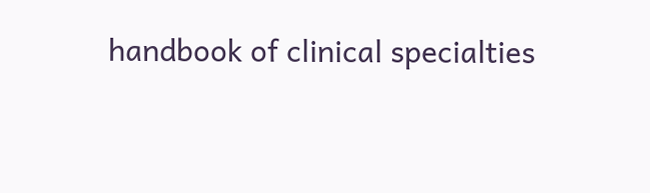handbook of clinical specialties